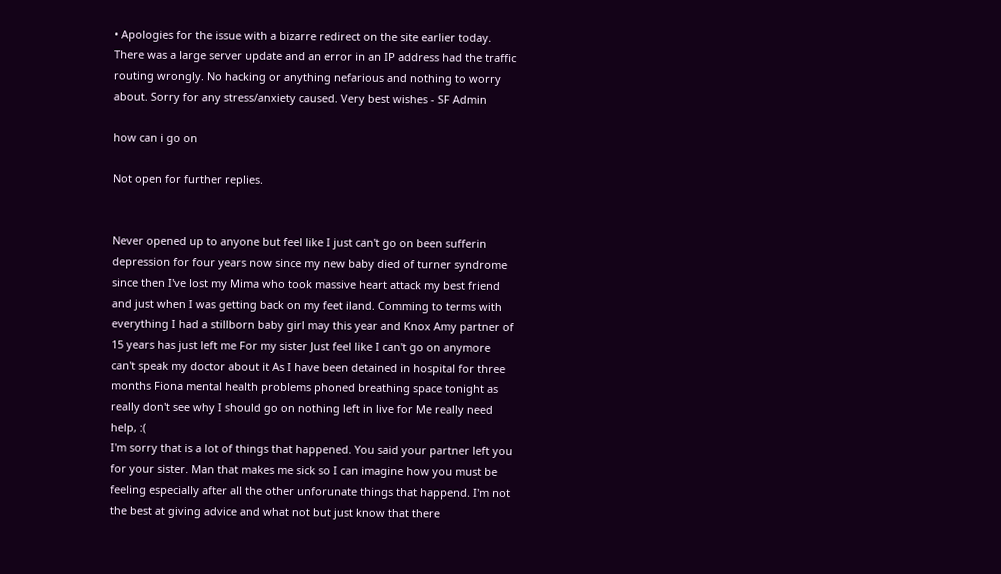• Apologies for the issue with a bizarre redirect on the site earlier today. There was a large server update and an error in an IP address had the traffic routing wrongly. No hacking or anything nefarious and nothing to worry about. Sorry for any stress/anxiety caused. Very best wishes - SF Admin

how can i go on

Not open for further replies.


Never opened up to anyone but feel like I just can't go on been sufferin depression for four years now since my new baby died of turner syndrome since then I've lost my Mima who took massive heart attack my best friend and just when I was getting back on my feet iland. Comming to terms with everything I had a stillborn baby girl may this year and Knox Amy partner of 15 years has just left me For my sister Just feel like I can't go on anymore can't speak my doctor about it As I have been detained in hospital for three months Fiona mental health problems phoned breathing space tonight as really don't see why I should go on nothing left in live for Me really need help, :(
I'm sorry that is a lot of things that happened. You said your partner left you for your sister. Man that makes me sick so I can imagine how you must be feeling especially after all the other unforunate things that happend. I'm not the best at giving advice and what not but just know that there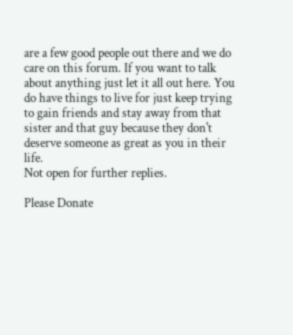are a few good people out there and we do care on this forum. If you want to talk about anything just let it all out here. You do have things to live for just keep trying to gain friends and stay away from that sister and that guy because they don't deserve someone as great as you in their life.
Not open for further replies.

Please Donate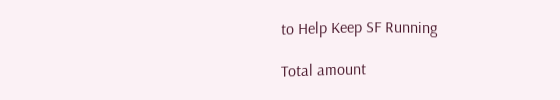to Help Keep SF Running

Total amount